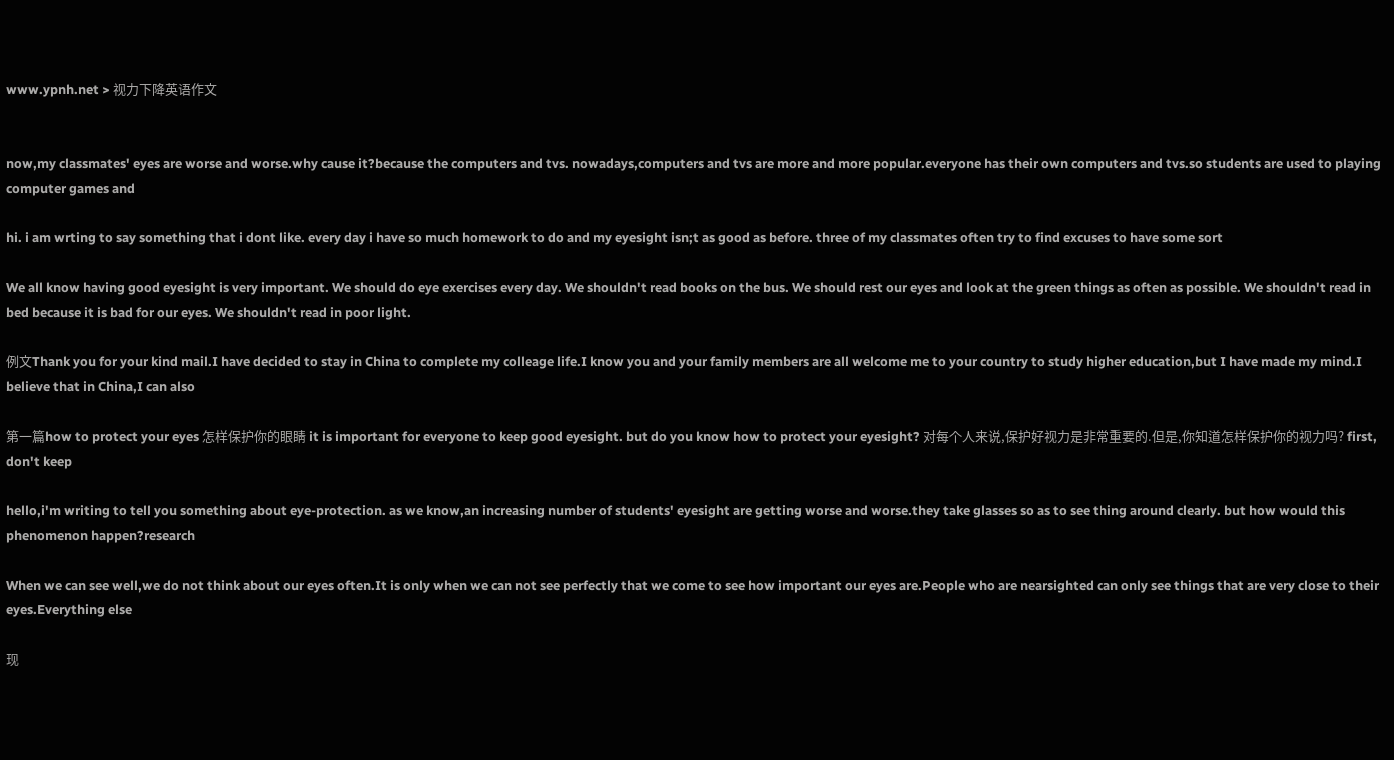www.ypnh.net > 视力下降英语作文


now,my classmates' eyes are worse and worse.why cause it?because the computers and tvs. nowadays,computers and tvs are more and more popular.everyone has their own computers and tvs.so students are used to playing computer games and

hi. i am wrting to say something that i dont like. every day i have so much homework to do and my eyesight isn;t as good as before. three of my classmates often try to find excuses to have some sort

We all know having good eyesight is very important. We should do eye exercises every day. We shouldn't read books on the bus. We should rest our eyes and look at the green things as often as possible. We shouldn't read in bed because it is bad for our eyes. We shouldn't read in poor light.

例文Thank you for your kind mail.I have decided to stay in China to complete my colleage life.I know you and your family members are all welcome me to your country to study higher education,but I have made my mind.I believe that in China,I can also

第一篇how to protect your eyes 怎样保护你的眼睛 it is important for everyone to keep good eyesight. but do you know how to protect your eyesight? 对每个人来说,保护好视力是非常重要的.但是,你知道怎样保护你的视力吗? first, don't keep

hello,i'm writing to tell you something about eye-protection. as we know,an increasing number of students' eyesight are getting worse and worse.they take glasses so as to see thing around clearly. but how would this phenomenon happen?research

When we can see well,we do not think about our eyes often.It is only when we can not see perfectly that we come to see how important our eyes are.People who are nearsighted can only see things that are very close to their eyes.Everything else

现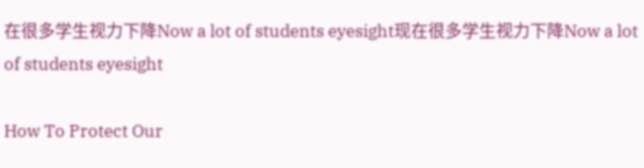在很多学生视力下降Now a lot of students eyesight现在很多学生视力下降Now a lot of students eyesight

How To Protect Our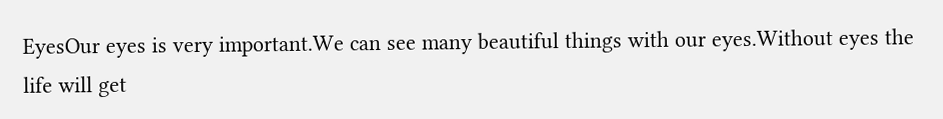EyesOur eyes is very important.We can see many beautiful things with our eyes.Without eyes the life will get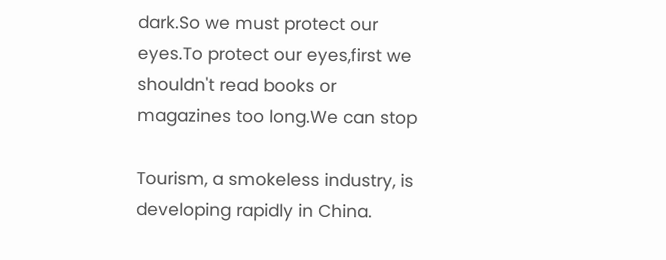dark.So we must protect our eyes.To protect our eyes,first we shouldn't read books or magazines too long.We can stop

Tourism, a smokeless industry, is developing rapidly in China.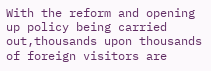With the reform and opening up policy being carried out,thousands upon thousands of foreign visitors are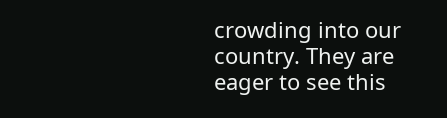crowding into our country. They are eager to see this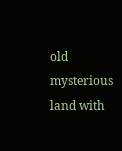old mysterious land with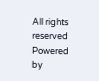All rights reserved Powered by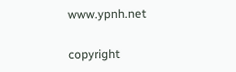www.ypnh.net

copyright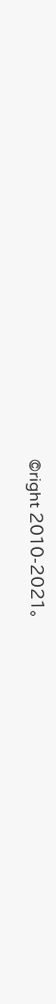©right 2010-2021。